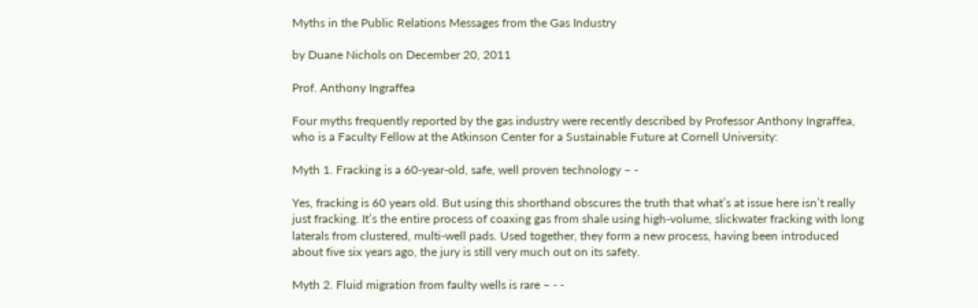Myths in the Public Relations Messages from the Gas Industry

by Duane Nichols on December 20, 2011

Prof. Anthony Ingraffea

Four myths frequently reported by the gas industry were recently described by Professor Anthony Ingraffea, who is a Faculty Fellow at the Atkinson Center for a Sustainable Future at Cornell University:

Myth 1. Fracking is a 60-year-old, safe, well proven technology – -

Yes, fracking is 60 years old. But using this shorthand obscures the truth that what’s at issue here isn’t really just fracking. It’s the entire process of coaxing gas from shale using high-volume, slickwater fracking with long laterals from clustered, multi-well pads. Used together, they form a new process, having been introduced about five six years ago, the jury is still very much out on its safety.

Myth 2. Fluid migration from faulty wells is rare – - -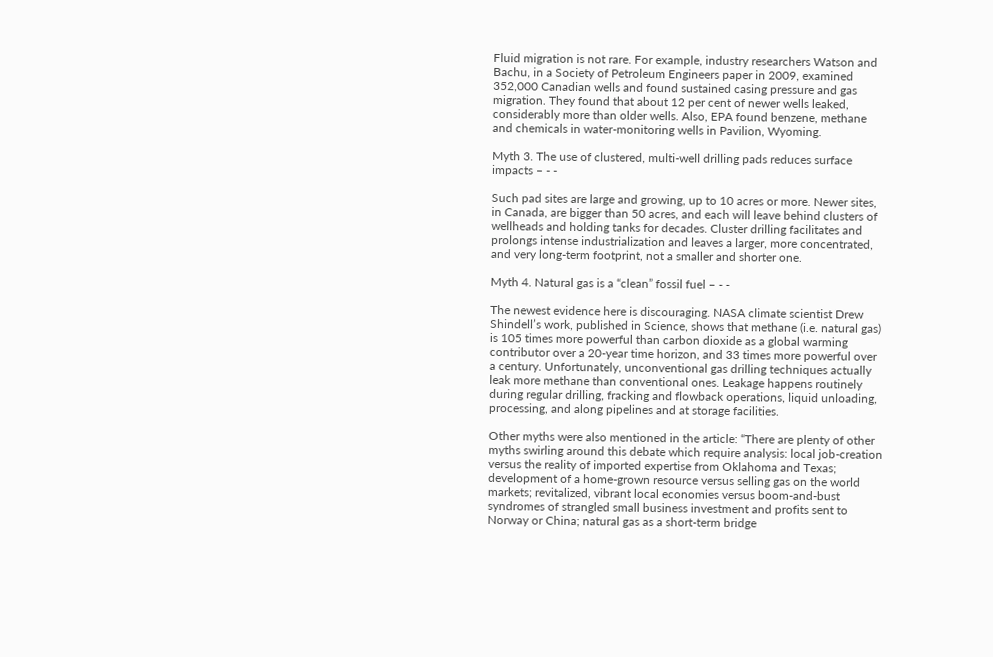Fluid migration is not rare. For example, industry researchers Watson and Bachu, in a Society of Petroleum Engineers paper in 2009, examined 352,000 Canadian wells and found sustained casing pressure and gas migration. They found that about 12 per cent of newer wells leaked, considerably more than older wells. Also, EPA found benzene, methane and chemicals in water-monitoring wells in Pavilion, Wyoming.

Myth 3. The use of clustered, multi-well drilling pads reduces surface impacts – - -

Such pad sites are large and growing, up to 10 acres or more. Newer sites, in Canada, are bigger than 50 acres, and each will leave behind clusters of wellheads and holding tanks for decades. Cluster drilling facilitates and prolongs intense industrialization and leaves a larger, more concentrated, and very long-term footprint, not a smaller and shorter one.

Myth 4. Natural gas is a “clean” fossil fuel – - -

The newest evidence here is discouraging. NASA climate scientist Drew Shindell’s work, published in Science, shows that methane (i.e. natural gas) is 105 times more powerful than carbon dioxide as a global warming contributor over a 20-year time horizon, and 33 times more powerful over a century. Unfortunately, unconventional gas drilling techniques actually leak more methane than conventional ones. Leakage happens routinely during regular drilling, fracking and flowback operations, liquid unloading, processing, and along pipelines and at storage facilities.

Other myths were also mentioned in the article: “There are plenty of other myths swirling around this debate which require analysis: local job-creation versus the reality of imported expertise from Oklahoma and Texas; development of a home-grown resource versus selling gas on the world markets; revitalized, vibrant local economies versus boom-and-bust syndromes of strangled small business investment and profits sent to Norway or China; natural gas as a short-term bridge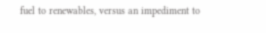fuel to renewables, versus an impediment to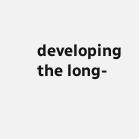developing the long-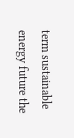term sustainable energy future the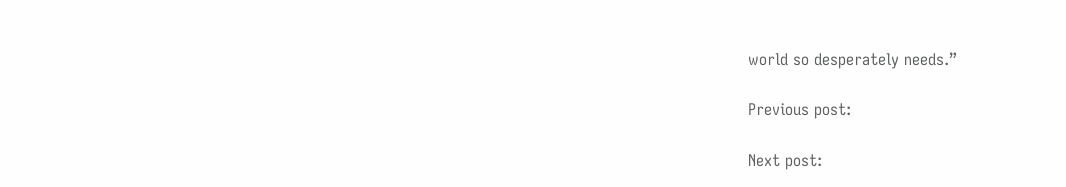world so desperately needs.”

Previous post:

Next post: